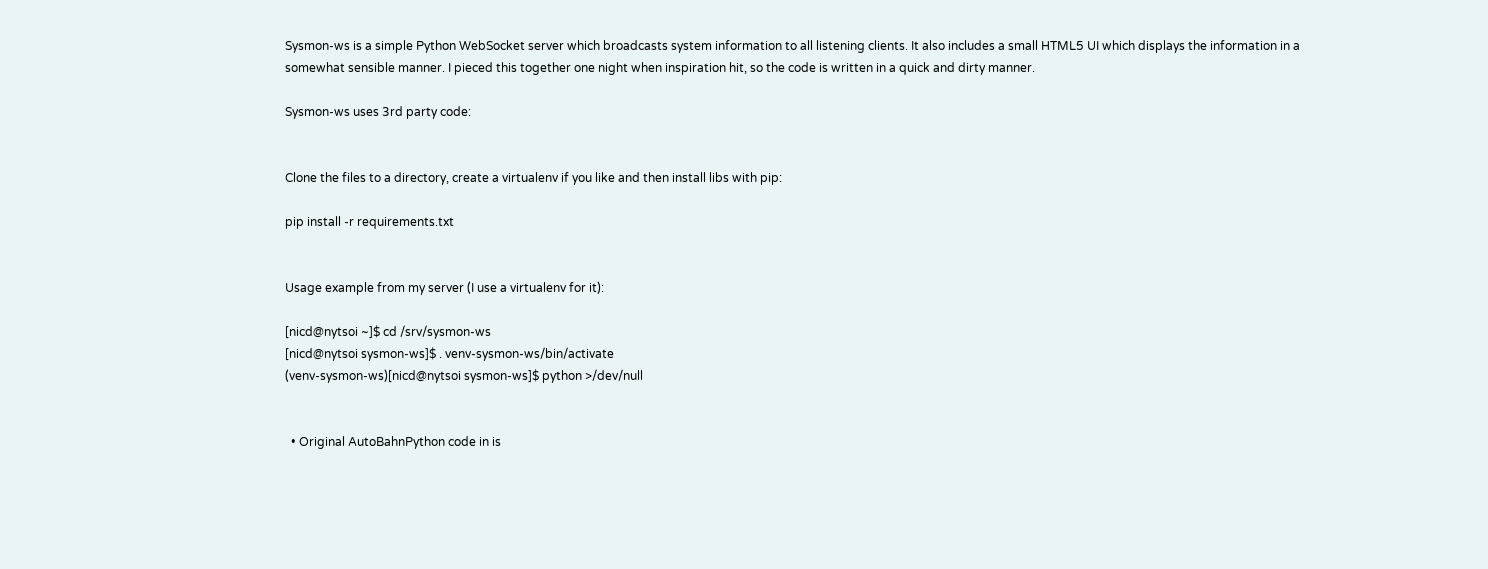Sysmon-ws is a simple Python WebSocket server which broadcasts system information to all listening clients. It also includes a small HTML5 UI which displays the information in a somewhat sensible manner. I pieced this together one night when inspiration hit, so the code is written in a quick and dirty manner.

Sysmon-ws uses 3rd party code:


Clone the files to a directory, create a virtualenv if you like and then install libs with pip:

pip install -r requirements.txt


Usage example from my server (I use a virtualenv for it):

[nicd@nytsoi ~]$ cd /srv/sysmon-ws
[nicd@nytsoi sysmon-ws]$ . venv-sysmon-ws/bin/activate
(venv-sysmon-ws)[nicd@nytsoi sysmon-ws]$ python >/dev/null


  • Original AutoBahnPython code in is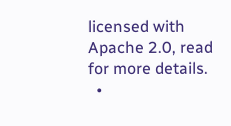licensed with Apache 2.0, read for more details.
  •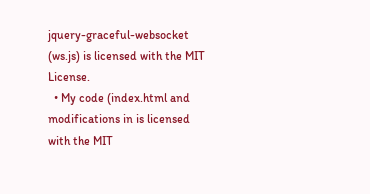jquery-graceful-websocket (ws.js) is licensed with the MIT License.
  • My code (index.html and modifications in is licensed with the MIT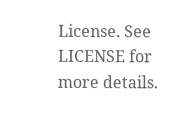License. See LICENSE for more details.